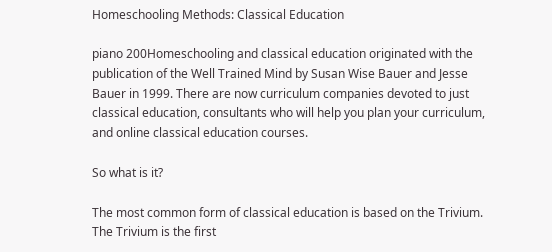Homeschooling Methods: Classical Education

piano 200Homeschooling and classical education originated with the publication of the Well Trained Mind by Susan Wise Bauer and Jesse Bauer in 1999. There are now curriculum companies devoted to just classical education, consultants who will help you plan your curriculum, and online classical education courses.

So what is it?

The most common form of classical education is based on the Trivium. The Trivium is the first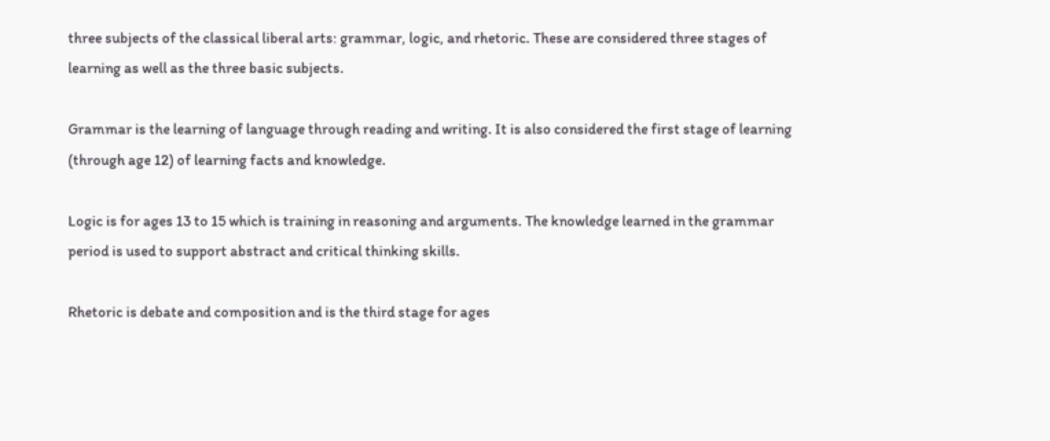three subjects of the classical liberal arts: grammar, logic, and rhetoric. These are considered three stages of learning as well as the three basic subjects.

Grammar is the learning of language through reading and writing. It is also considered the first stage of learning (through age 12) of learning facts and knowledge.

Logic is for ages 13 to 15 which is training in reasoning and arguments. The knowledge learned in the grammar period is used to support abstract and critical thinking skills.

Rhetoric is debate and composition and is the third stage for ages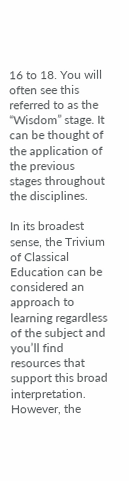16 to 18. You will often see this referred to as the “Wisdom” stage. It can be thought of the application of the previous stages throughout the disciplines.

In its broadest sense, the Trivium of Classical Education can be considered an approach to learning regardless of the subject and you’ll find resources that support this broad interpretation. However, the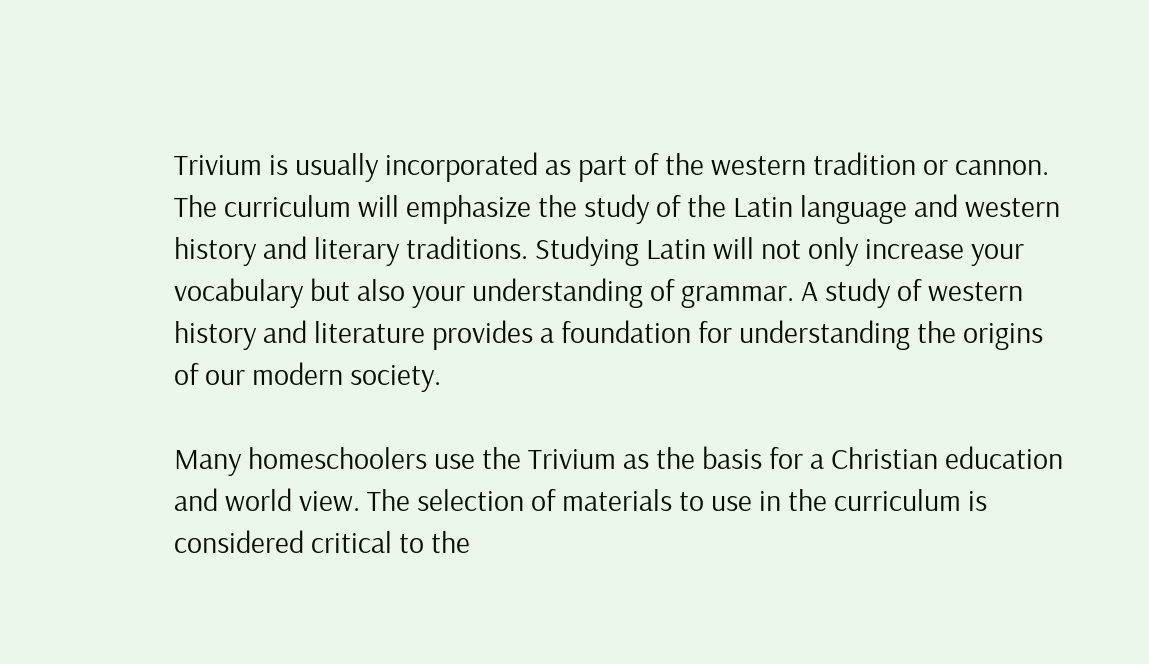Trivium is usually incorporated as part of the western tradition or cannon. The curriculum will emphasize the study of the Latin language and western history and literary traditions. Studying Latin will not only increase your vocabulary but also your understanding of grammar. A study of western history and literature provides a foundation for understanding the origins of our modern society.

Many homeschoolers use the Trivium as the basis for a Christian education and world view. The selection of materials to use in the curriculum is considered critical to the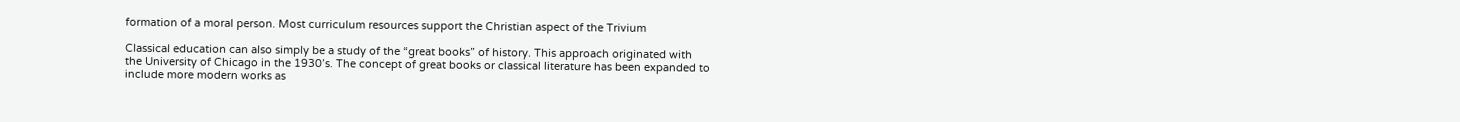formation of a moral person. Most curriculum resources support the Christian aspect of the Trivium

Classical education can also simply be a study of the “great books” of history. This approach originated with the University of Chicago in the 1930’s. The concept of great books or classical literature has been expanded to include more modern works as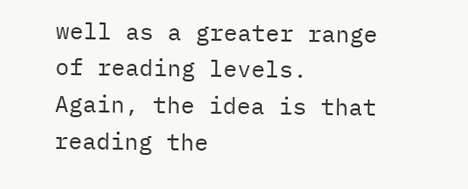well as a greater range of reading levels. Again, the idea is that reading the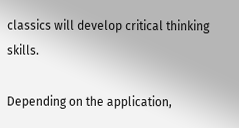classics will develop critical thinking skills.

Depending on the application,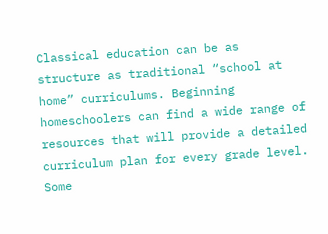Classical education can be as structure as traditional “school at home” curriculums. Beginning homeschoolers can find a wide range of resources that will provide a detailed curriculum plan for every grade level. Some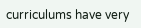curriculums have very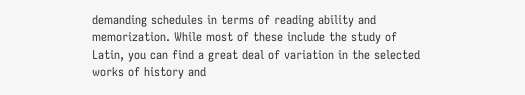demanding schedules in terms of reading ability and memorization. While most of these include the study of Latin, you can find a great deal of variation in the selected works of history and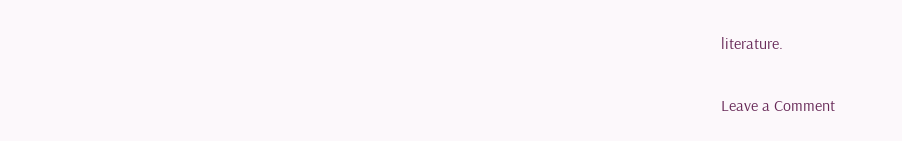literature.


Leave a Comment